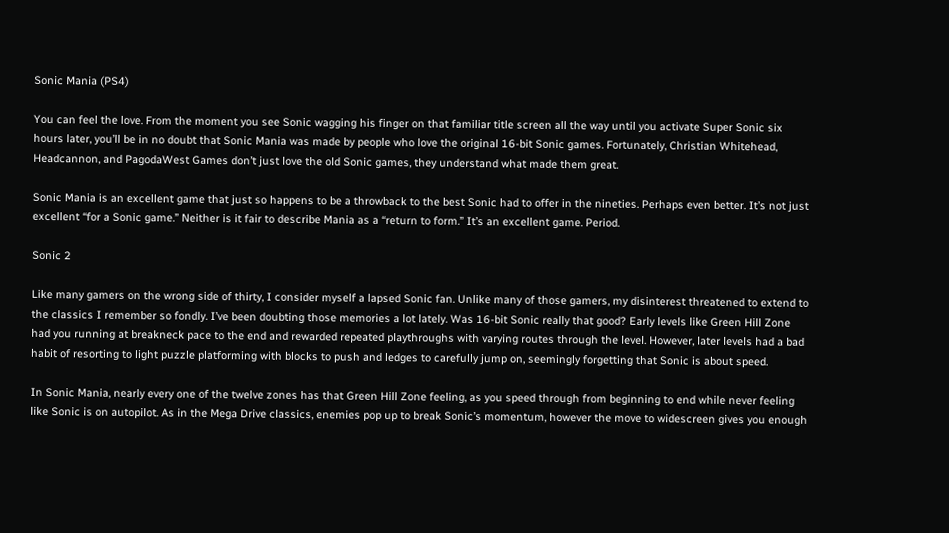Sonic Mania (PS4)

You can feel the love. From the moment you see Sonic wagging his finger on that familiar title screen all the way until you activate Super Sonic six hours later, you’ll be in no doubt that Sonic Mania was made by people who love the original 16-bit Sonic games. Fortunately, Christian Whitehead, Headcannon, and PagodaWest Games don’t just love the old Sonic games, they understand what made them great.

Sonic Mania is an excellent game that just so happens to be a throwback to the best Sonic had to offer in the nineties. Perhaps even better. It’s not just excellent “for a Sonic game.” Neither is it fair to describe Mania as a “return to form.” It’s an excellent game. Period.

Sonic 2

Like many gamers on the wrong side of thirty, I consider myself a lapsed Sonic fan. Unlike many of those gamers, my disinterest threatened to extend to the classics I remember so fondly. I’ve been doubting those memories a lot lately. Was 16-bit Sonic really that good? Early levels like Green Hill Zone had you running at breakneck pace to the end and rewarded repeated playthroughs with varying routes through the level. However, later levels had a bad habit of resorting to light puzzle platforming with blocks to push and ledges to carefully jump on, seemingly forgetting that Sonic is about speed.

In Sonic Mania, nearly every one of the twelve zones has that Green Hill Zone feeling, as you speed through from beginning to end while never feeling like Sonic is on autopilot. As in the Mega Drive classics, enemies pop up to break Sonic’s momentum, however the move to widescreen gives you enough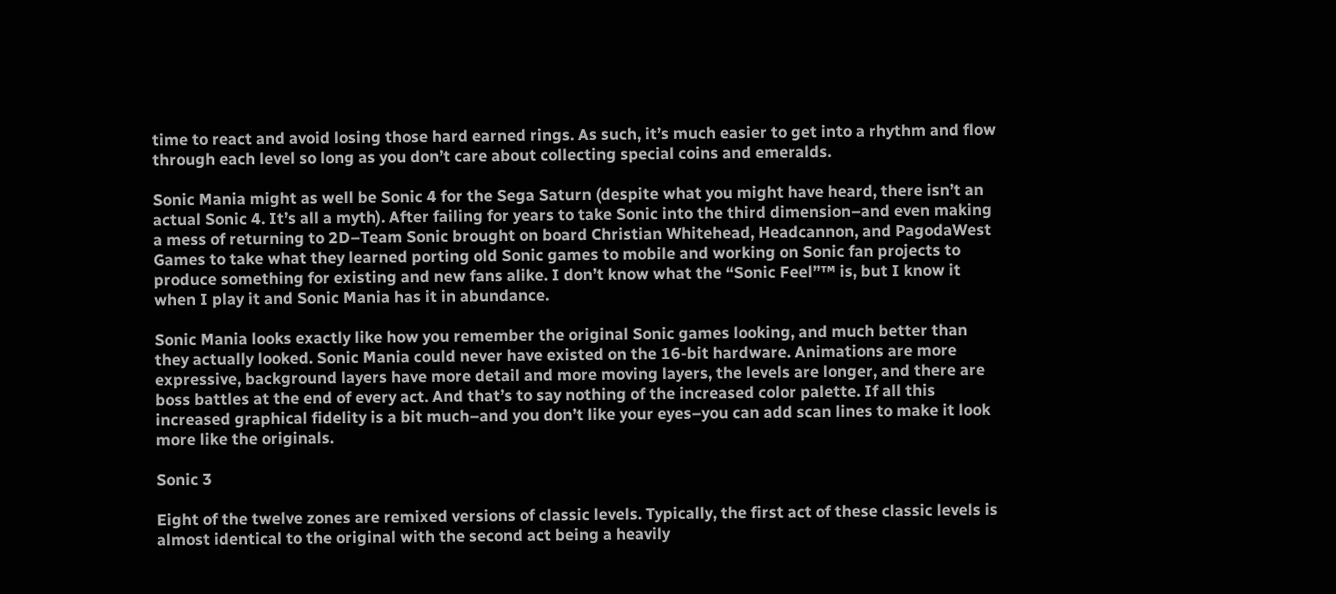time to react and avoid losing those hard earned rings. As such, it’s much easier to get into a rhythm and flow through each level so long as you don’t care about collecting special coins and emeralds.

Sonic Mania might as well be Sonic 4 for the Sega Saturn (despite what you might have heard, there isn’t an actual Sonic 4. It’s all a myth). After failing for years to take Sonic into the third dimension–and even making a mess of returning to 2D–Team Sonic brought on board Christian Whitehead, Headcannon, and PagodaWest Games to take what they learned porting old Sonic games to mobile and working on Sonic fan projects to produce something for existing and new fans alike. I don’t know what the “Sonic Feel”™ is, but I know it when I play it and Sonic Mania has it in abundance.

Sonic Mania looks exactly like how you remember the original Sonic games looking, and much better than they actually looked. Sonic Mania could never have existed on the 16-bit hardware. Animations are more expressive, background layers have more detail and more moving layers, the levels are longer, and there are boss battles at the end of every act. And that’s to say nothing of the increased color palette. If all this increased graphical fidelity is a bit much–and you don’t like your eyes–you can add scan lines to make it look more like the originals.

Sonic 3

Eight of the twelve zones are remixed versions of classic levels. Typically, the first act of these classic levels is almost identical to the original with the second act being a heavily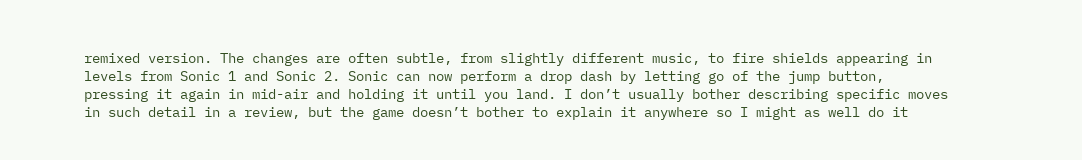remixed version. The changes are often subtle, from slightly different music, to fire shields appearing in levels from Sonic 1 and Sonic 2. Sonic can now perform a drop dash by letting go of the jump button, pressing it again in mid-air and holding it until you land. I don’t usually bother describing specific moves in such detail in a review, but the game doesn’t bother to explain it anywhere so I might as well do it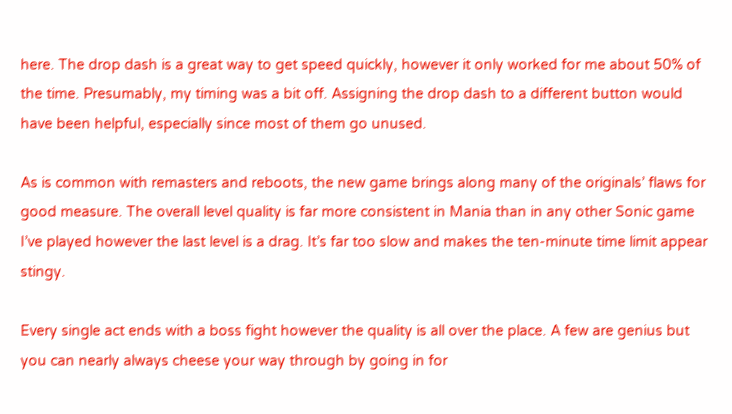here. The drop dash is a great way to get speed quickly, however it only worked for me about 50% of the time. Presumably, my timing was a bit off. Assigning the drop dash to a different button would have been helpful, especially since most of them go unused.

As is common with remasters and reboots, the new game brings along many of the originals’ flaws for good measure. The overall level quality is far more consistent in Mania than in any other Sonic game I’ve played however the last level is a drag. It’s far too slow and makes the ten-minute time limit appear stingy.

Every single act ends with a boss fight however the quality is all over the place. A few are genius but you can nearly always cheese your way through by going in for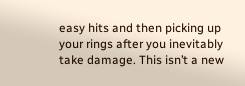easy hits and then picking up your rings after you inevitably take damage. This isn’t a new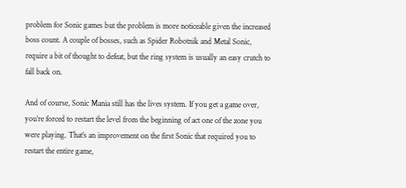problem for Sonic games but the problem is more noticeable given the increased boss count. A couple of bosses, such as Spider Robotnik and Metal Sonic, require a bit of thought to defeat, but the ring system is usually an easy crutch to fall back on.

And of course, Sonic Mania still has the lives system. If you get a game over, you’re forced to restart the level from the beginning of act one of the zone you were playing. That’s an improvement on the first Sonic that required you to restart the entire game,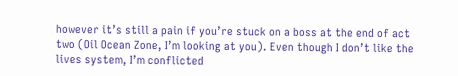however it’s still a pain if you’re stuck on a boss at the end of act two (Oil Ocean Zone, I’m looking at you). Even though I don’t like the lives system, I’m conflicted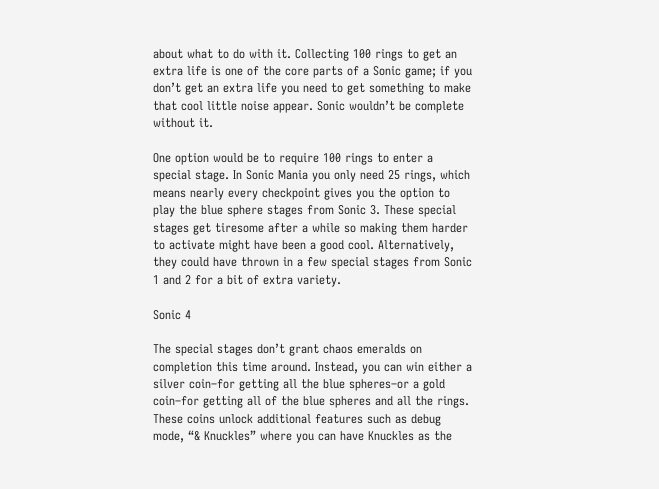about what to do with it. Collecting 100 rings to get an extra life is one of the core parts of a Sonic game; if you don’t get an extra life you need to get something to make that cool little noise appear. Sonic wouldn’t be complete without it.

One option would be to require 100 rings to enter a special stage. In Sonic Mania you only need 25 rings, which means nearly every checkpoint gives you the option to play the blue sphere stages from Sonic 3. These special stages get tiresome after a while so making them harder to activate might have been a good cool. Alternatively, they could have thrown in a few special stages from Sonic 1 and 2 for a bit of extra variety.

Sonic 4

The special stages don’t grant chaos emeralds on completion this time around. Instead, you can win either a silver coin–for getting all the blue spheres–or a gold coin–for getting all of the blue spheres and all the rings. These coins unlock additional features such as debug mode, “& Knuckles” where you can have Knuckles as the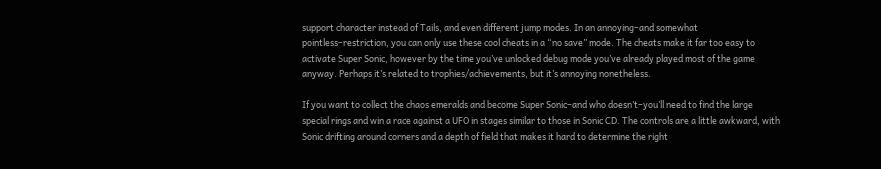support character instead of Tails, and even different jump modes. In an annoying–and somewhat pointless–restriction, you can only use these cool cheats in a “no save” mode. The cheats make it far too easy to activate Super Sonic, however by the time you’ve unlocked debug mode you’ve already played most of the game anyway. Perhaps it’s related to trophies/achievements, but it’s annoying nonetheless.

If you want to collect the chaos emeralds and become Super Sonic–and who doesn’t–you’ll need to find the large special rings and win a race against a UFO in stages similar to those in Sonic CD. The controls are a little awkward, with Sonic drifting around corners and a depth of field that makes it hard to determine the right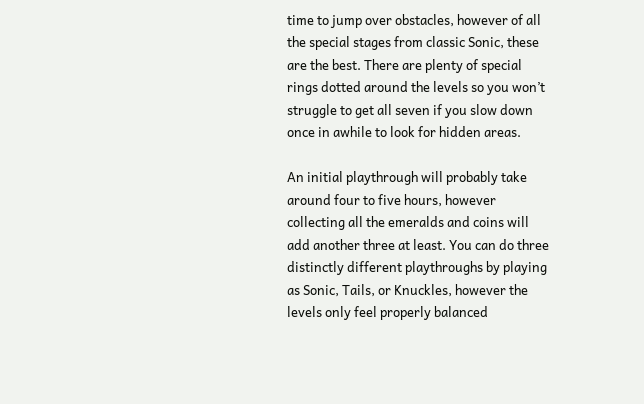time to jump over obstacles, however of all the special stages from classic Sonic, these are the best. There are plenty of special rings dotted around the levels so you won’t struggle to get all seven if you slow down once in awhile to look for hidden areas.

An initial playthrough will probably take around four to five hours, however collecting all the emeralds and coins will add another three at least. You can do three distinctly different playthroughs by playing as Sonic, Tails, or Knuckles, however the levels only feel properly balanced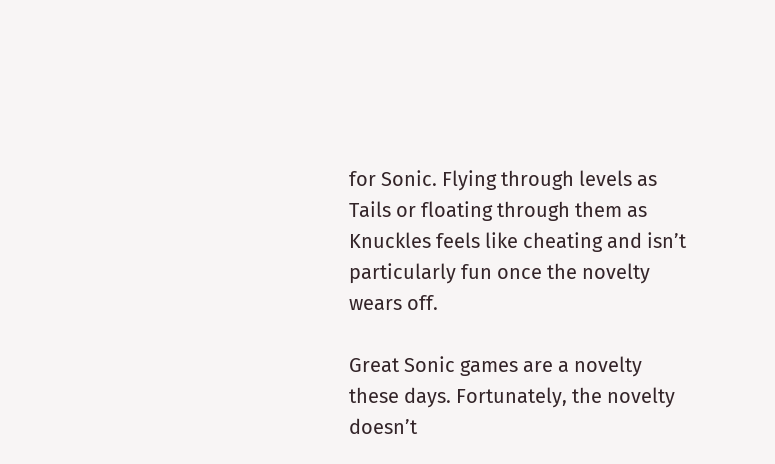for Sonic. Flying through levels as Tails or floating through them as Knuckles feels like cheating and isn’t particularly fun once the novelty wears off.

Great Sonic games are a novelty these days. Fortunately, the novelty doesn’t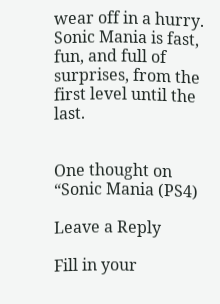wear off in a hurry. Sonic Mania is fast, fun, and full of surprises, from the first level until the last.


One thought on “Sonic Mania (PS4)

Leave a Reply

Fill in your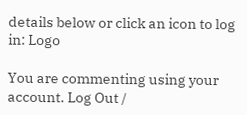details below or click an icon to log in: Logo

You are commenting using your account. Log Out /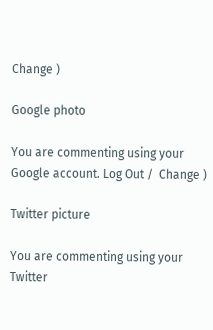Change )

Google photo

You are commenting using your Google account. Log Out /  Change )

Twitter picture

You are commenting using your Twitter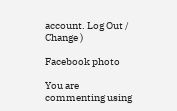account. Log Out /  Change )

Facebook photo

You are commenting using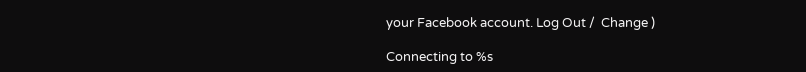your Facebook account. Log Out /  Change )

Connecting to %s